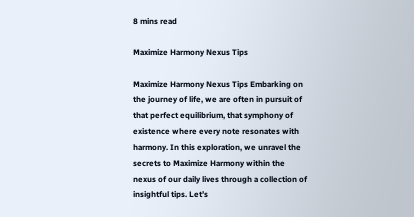8 mins read

Maximize Harmony Nexus Tips

Maximize Harmony Nexus Tips Embarking on the journey of life, we are often in pursuit of that perfect equilibrium, that symphony of existence where every note resonates with harmony. In this exploration, we unravel the secrets to Maximize Harmony within the nexus of our daily lives through a collection of insightful tips. Let’s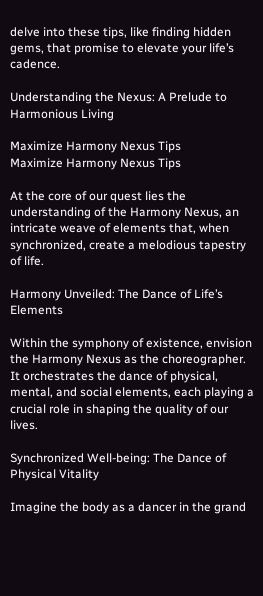delve into these tips, like finding hidden gems, that promise to elevate your life’s cadence.

Understanding the Nexus: A Prelude to Harmonious Living

Maximize Harmony Nexus Tips
Maximize Harmony Nexus Tips

At the core of our quest lies the understanding of the Harmony Nexus, an intricate weave of elements that, when synchronized, create a melodious tapestry of life.

Harmony Unveiled: The Dance of Life’s Elements

Within the symphony of existence, envision the Harmony Nexus as the choreographer. It orchestrates the dance of physical, mental, and social elements, each playing a crucial role in shaping the quality of our lives.

Synchronized Well-being: The Dance of Physical Vitality

Imagine the body as a dancer in the grand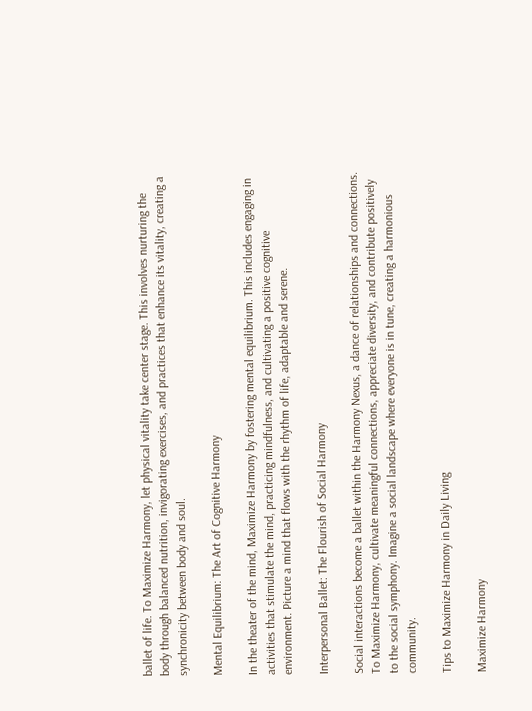ballet of life. To Maximize Harmony, let physical vitality take center stage. This involves nurturing the body through balanced nutrition, invigorating exercises, and practices that enhance its vitality, creating a synchronicity between body and soul.

Mental Equilibrium: The Art of Cognitive Harmony

In the theater of the mind, Maximize Harmony by fostering mental equilibrium. This includes engaging in activities that stimulate the mind, practicing mindfulness, and cultivating a positive cognitive environment. Picture a mind that flows with the rhythm of life, adaptable and serene.

Interpersonal Ballet: The Flourish of Social Harmony

Social interactions become a ballet within the Harmony Nexus, a dance of relationships and connections. To Maximize Harmony, cultivate meaningful connections, appreciate diversity, and contribute positively to the social symphony. Imagine a social landscape where everyone is in tune, creating a harmonious community.

Tips to Maximize Harmony in Daily Living

Maximize Harmony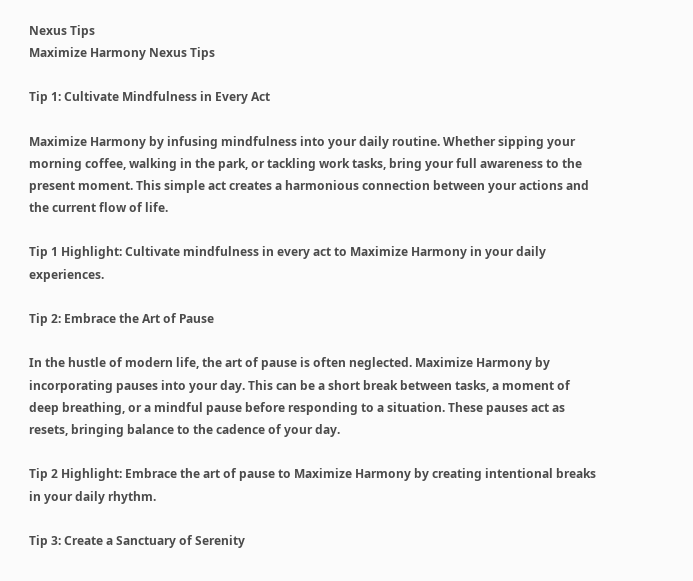Nexus Tips
Maximize Harmony Nexus Tips

Tip 1: Cultivate Mindfulness in Every Act

Maximize Harmony by infusing mindfulness into your daily routine. Whether sipping your morning coffee, walking in the park, or tackling work tasks, bring your full awareness to the present moment. This simple act creates a harmonious connection between your actions and the current flow of life.

Tip 1 Highlight: Cultivate mindfulness in every act to Maximize Harmony in your daily experiences.

Tip 2: Embrace the Art of Pause

In the hustle of modern life, the art of pause is often neglected. Maximize Harmony by incorporating pauses into your day. This can be a short break between tasks, a moment of deep breathing, or a mindful pause before responding to a situation. These pauses act as resets, bringing balance to the cadence of your day.

Tip 2 Highlight: Embrace the art of pause to Maximize Harmony by creating intentional breaks in your daily rhythm.

Tip 3: Create a Sanctuary of Serenity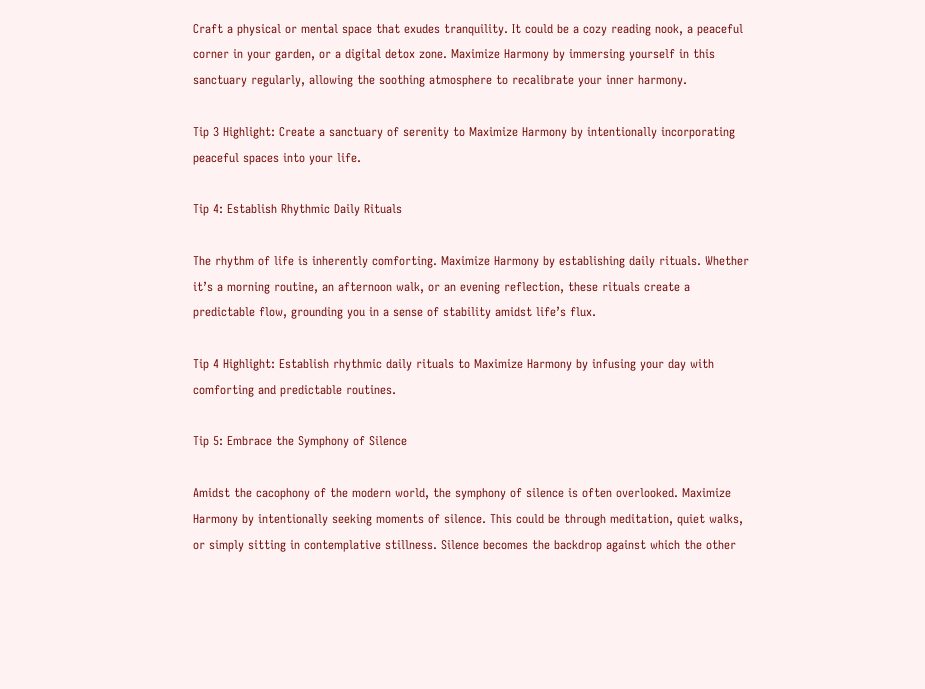Craft a physical or mental space that exudes tranquility. It could be a cozy reading nook, a peaceful corner in your garden, or a digital detox zone. Maximize Harmony by immersing yourself in this sanctuary regularly, allowing the soothing atmosphere to recalibrate your inner harmony.

Tip 3 Highlight: Create a sanctuary of serenity to Maximize Harmony by intentionally incorporating peaceful spaces into your life.

Tip 4: Establish Rhythmic Daily Rituals

The rhythm of life is inherently comforting. Maximize Harmony by establishing daily rituals. Whether it’s a morning routine, an afternoon walk, or an evening reflection, these rituals create a predictable flow, grounding you in a sense of stability amidst life’s flux.

Tip 4 Highlight: Establish rhythmic daily rituals to Maximize Harmony by infusing your day with comforting and predictable routines.

Tip 5: Embrace the Symphony of Silence

Amidst the cacophony of the modern world, the symphony of silence is often overlooked. Maximize Harmony by intentionally seeking moments of silence. This could be through meditation, quiet walks, or simply sitting in contemplative stillness. Silence becomes the backdrop against which the other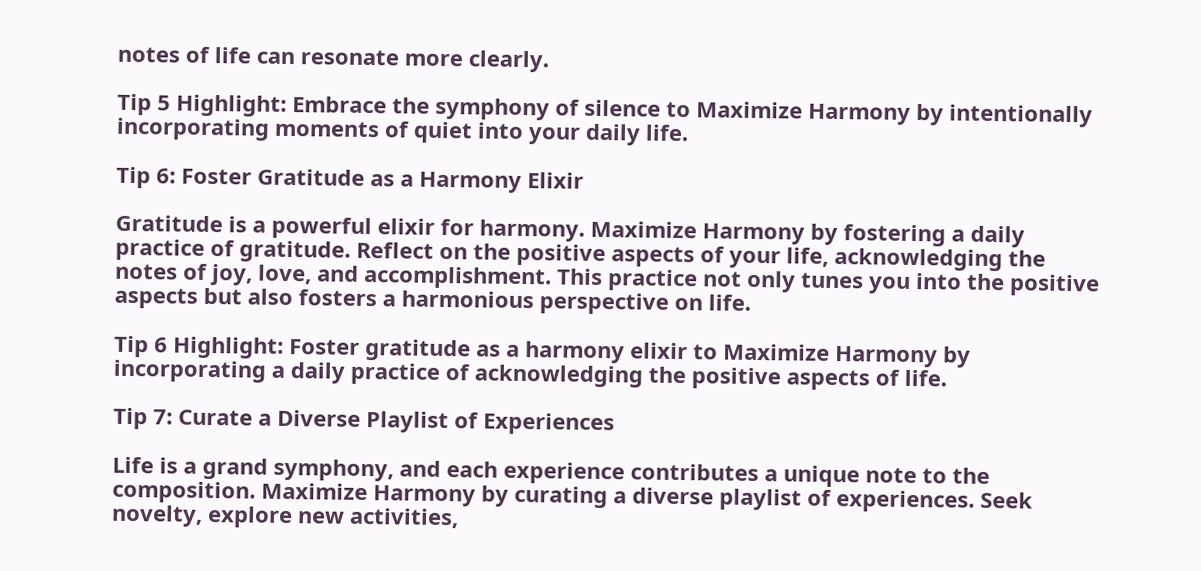notes of life can resonate more clearly.

Tip 5 Highlight: Embrace the symphony of silence to Maximize Harmony by intentionally incorporating moments of quiet into your daily life.

Tip 6: Foster Gratitude as a Harmony Elixir

Gratitude is a powerful elixir for harmony. Maximize Harmony by fostering a daily practice of gratitude. Reflect on the positive aspects of your life, acknowledging the notes of joy, love, and accomplishment. This practice not only tunes you into the positive aspects but also fosters a harmonious perspective on life.

Tip 6 Highlight: Foster gratitude as a harmony elixir to Maximize Harmony by incorporating a daily practice of acknowledging the positive aspects of life.

Tip 7: Curate a Diverse Playlist of Experiences

Life is a grand symphony, and each experience contributes a unique note to the composition. Maximize Harmony by curating a diverse playlist of experiences. Seek novelty, explore new activities,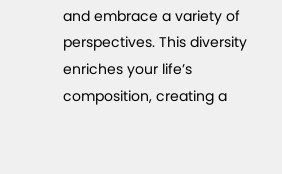and embrace a variety of perspectives. This diversity enriches your life’s composition, creating a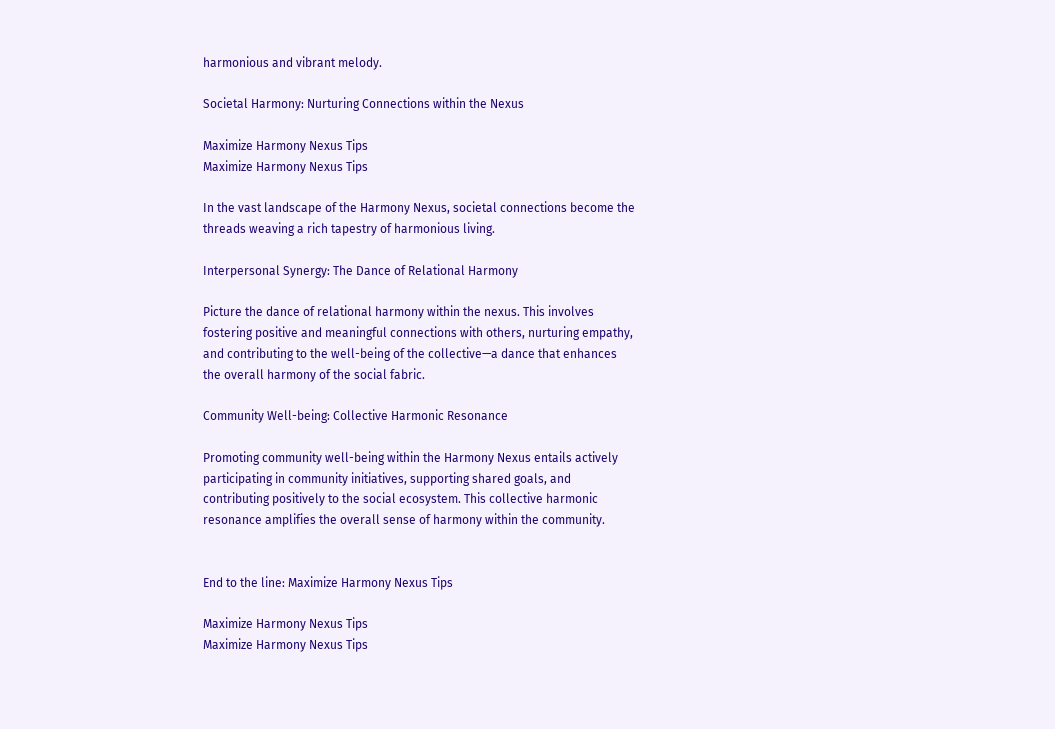harmonious and vibrant melody.

Societal Harmony: Nurturing Connections within the Nexus

Maximize Harmony Nexus Tips
Maximize Harmony Nexus Tips

In the vast landscape of the Harmony Nexus, societal connections become the threads weaving a rich tapestry of harmonious living.

Interpersonal Synergy: The Dance of Relational Harmony

Picture the dance of relational harmony within the nexus. This involves fostering positive and meaningful connections with others, nurturing empathy, and contributing to the well-being of the collective—a dance that enhances the overall harmony of the social fabric.

Community Well-being: Collective Harmonic Resonance

Promoting community well-being within the Harmony Nexus entails actively participating in community initiatives, supporting shared goals, and contributing positively to the social ecosystem. This collective harmonic resonance amplifies the overall sense of harmony within the community.


End to the line: Maximize Harmony Nexus Tips

Maximize Harmony Nexus Tips
Maximize Harmony Nexus Tips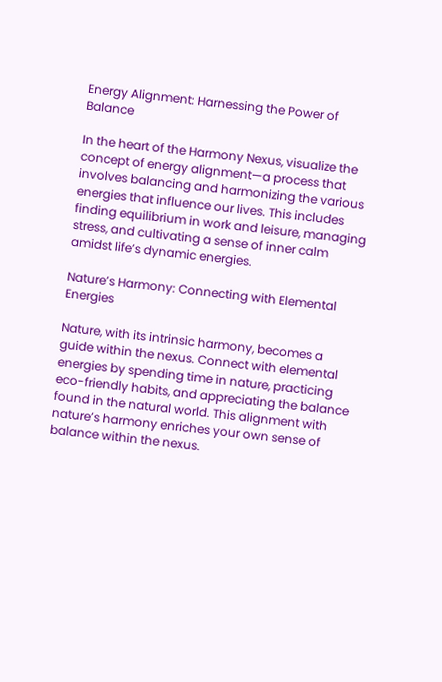Energy Alignment: Harnessing the Power of Balance

In the heart of the Harmony Nexus, visualize the concept of energy alignment—a process that involves balancing and harmonizing the various energies that influence our lives. This includes finding equilibrium in work and leisure, managing stress, and cultivating a sense of inner calm amidst life’s dynamic energies.

Nature’s Harmony: Connecting with Elemental Energies

Nature, with its intrinsic harmony, becomes a guide within the nexus. Connect with elemental energies by spending time in nature, practicing eco-friendly habits, and appreciating the balance found in the natural world. This alignment with nature’s harmony enriches your own sense of balance within the nexus.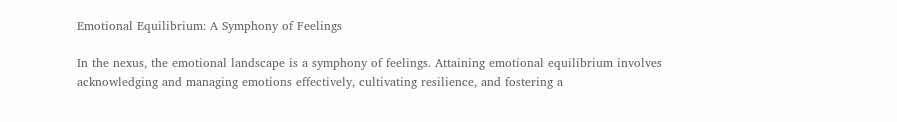Emotional Equilibrium: A Symphony of Feelings

In the nexus, the emotional landscape is a symphony of feelings. Attaining emotional equilibrium involves acknowledging and managing emotions effectively, cultivating resilience, and fostering a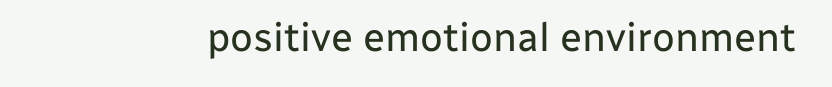positive emotional environment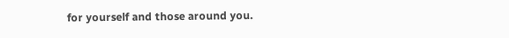for yourself and those around you.